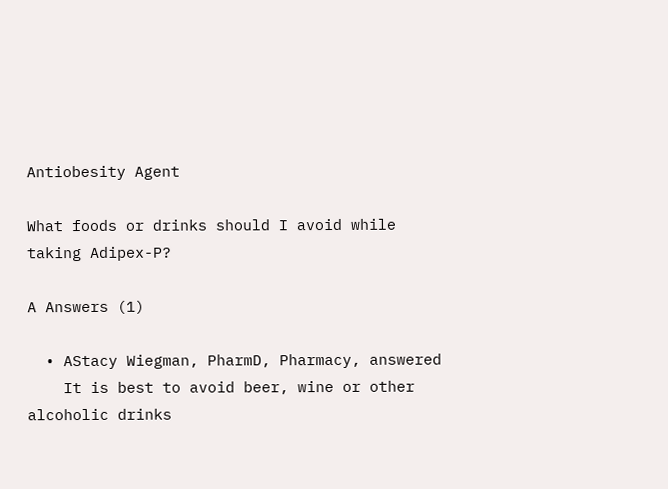Antiobesity Agent

What foods or drinks should I avoid while taking Adipex-P?

A Answers (1)

  • AStacy Wiegman, PharmD, Pharmacy, answered
    It is best to avoid beer, wine or other alcoholic drinks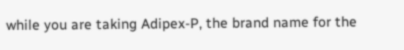while you are taking Adipex-P, the brand name for the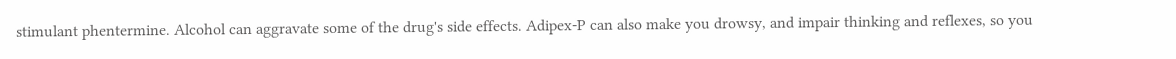stimulant phentermine. Alcohol can aggravate some of the drug's side effects. Adipex-P can also make you drowsy, and impair thinking and reflexes, so you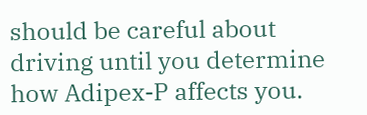should be careful about driving until you determine how Adipex-P affects you.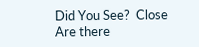Did You See?  Close
Are there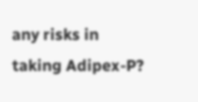any risks in taking Adipex-P?